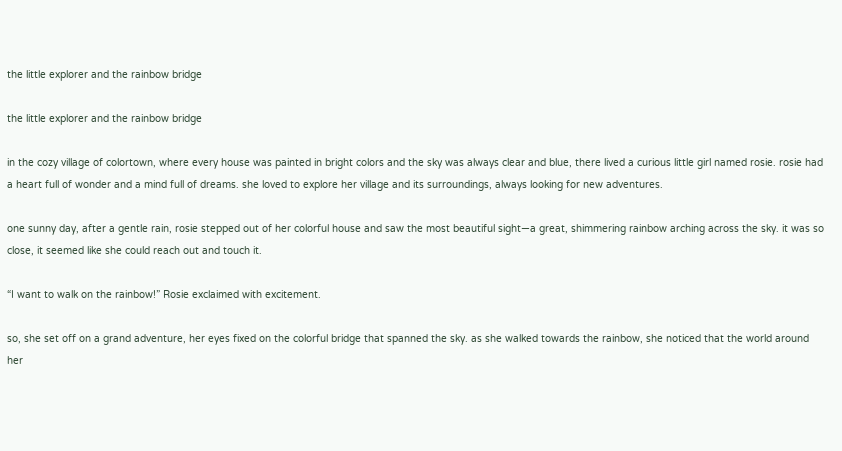the little explorer and the rainbow bridge

the little explorer and the rainbow bridge

in the cozy village of colortown, where every house was painted in bright colors and the sky was always clear and blue, there lived a curious little girl named rosie. rosie had a heart full of wonder and a mind full of dreams. she loved to explore her village and its surroundings, always looking for new adventures.

one sunny day, after a gentle rain, rosie stepped out of her colorful house and saw the most beautiful sight—a great, shimmering rainbow arching across the sky. it was so close, it seemed like she could reach out and touch it.

“I want to walk on the rainbow!” Rosie exclaimed with excitement.

so, she set off on a grand adventure, her eyes fixed on the colorful bridge that spanned the sky. as she walked towards the rainbow, she noticed that the world around her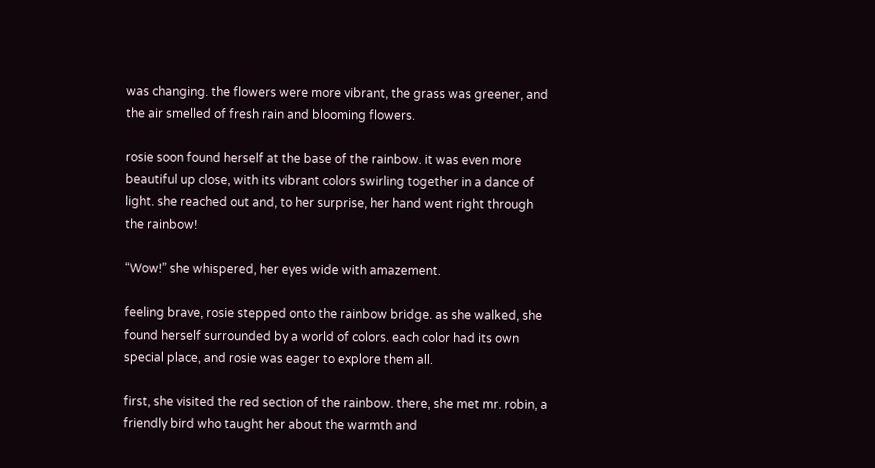was changing. the flowers were more vibrant, the grass was greener, and the air smelled of fresh rain and blooming flowers.

rosie soon found herself at the base of the rainbow. it was even more beautiful up close, with its vibrant colors swirling together in a dance of light. she reached out and, to her surprise, her hand went right through the rainbow!

“Wow!” she whispered, her eyes wide with amazement.

feeling brave, rosie stepped onto the rainbow bridge. as she walked, she found herself surrounded by a world of colors. each color had its own special place, and rosie was eager to explore them all.

first, she visited the red section of the rainbow. there, she met mr. robin, a friendly bird who taught her about the warmth and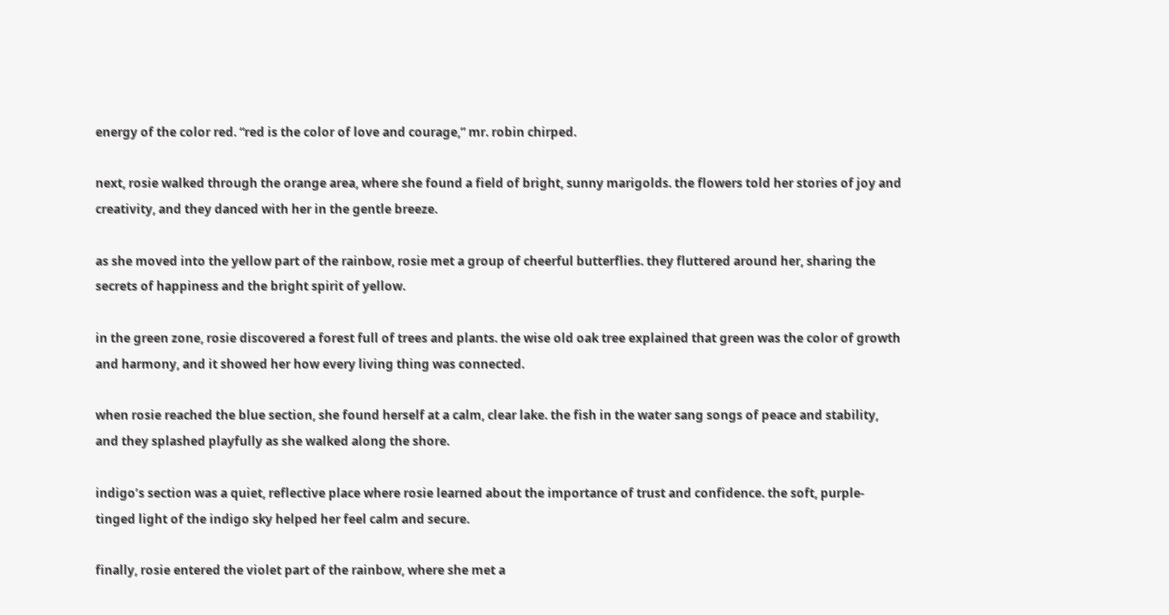energy of the color red. “red is the color of love and courage,” mr. robin chirped.

next, rosie walked through the orange area, where she found a field of bright, sunny marigolds. the flowers told her stories of joy and creativity, and they danced with her in the gentle breeze.

as she moved into the yellow part of the rainbow, rosie met a group of cheerful butterflies. they fluttered around her, sharing the secrets of happiness and the bright spirit of yellow.

in the green zone, rosie discovered a forest full of trees and plants. the wise old oak tree explained that green was the color of growth and harmony, and it showed her how every living thing was connected.

when rosie reached the blue section, she found herself at a calm, clear lake. the fish in the water sang songs of peace and stability, and they splashed playfully as she walked along the shore.

indigo’s section was a quiet, reflective place where rosie learned about the importance of trust and confidence. the soft, purple-tinged light of the indigo sky helped her feel calm and secure.

finally, rosie entered the violet part of the rainbow, where she met a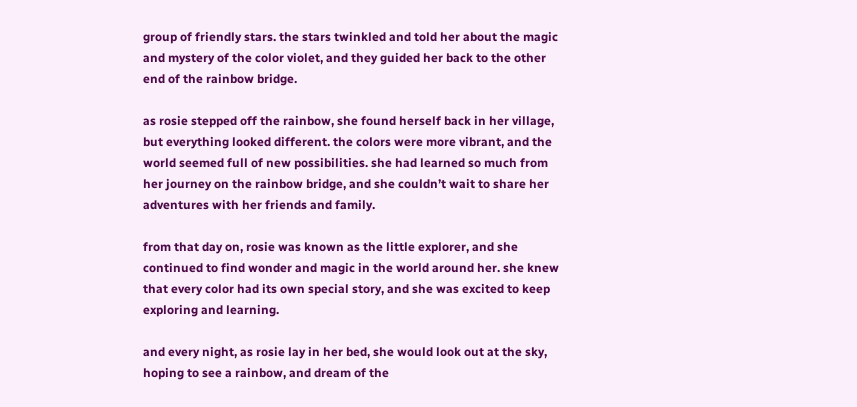group of friendly stars. the stars twinkled and told her about the magic and mystery of the color violet, and they guided her back to the other end of the rainbow bridge.

as rosie stepped off the rainbow, she found herself back in her village, but everything looked different. the colors were more vibrant, and the world seemed full of new possibilities. she had learned so much from her journey on the rainbow bridge, and she couldn’t wait to share her adventures with her friends and family.

from that day on, rosie was known as the little explorer, and she continued to find wonder and magic in the world around her. she knew that every color had its own special story, and she was excited to keep exploring and learning.

and every night, as rosie lay in her bed, she would look out at the sky, hoping to see a rainbow, and dream of the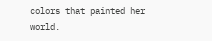colors that painted her world.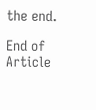the end.

End of Article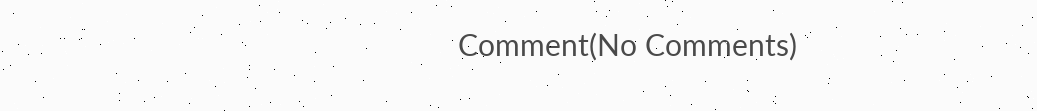Comment(No Comments)